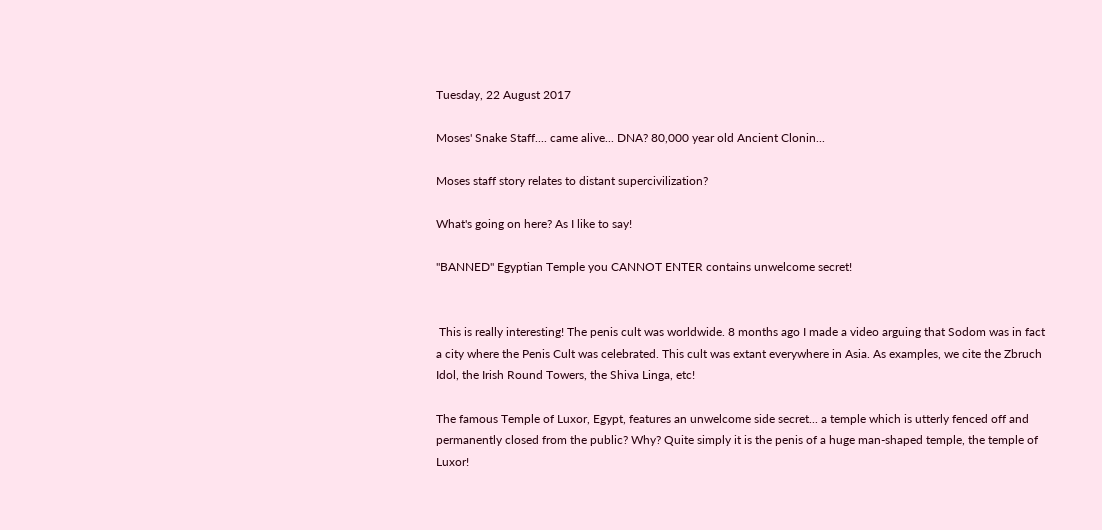Tuesday, 22 August 2017

Moses' Snake Staff.... came alive... DNA? 80,000 year old Ancient Clonin...

Moses staff story relates to distant supercivilization?

What's going on here? As I like to say!

"BANNED" Egyptian Temple you CANNOT ENTER contains unwelcome secret!


 This is really interesting! The penis cult was worldwide. 8 months ago I made a video arguing that Sodom was in fact a city where the Penis Cult was celebrated. This cult was extant everywhere in Asia. As examples, we cite the Zbruch Idol, the Irish Round Towers, the Shiva Linga, etc!

The famous Temple of Luxor, Egypt, features an unwelcome side secret... a temple which is utterly fenced off and permanently closed from the public? Why? Quite simply it is the penis of a huge man-shaped temple, the temple of Luxor!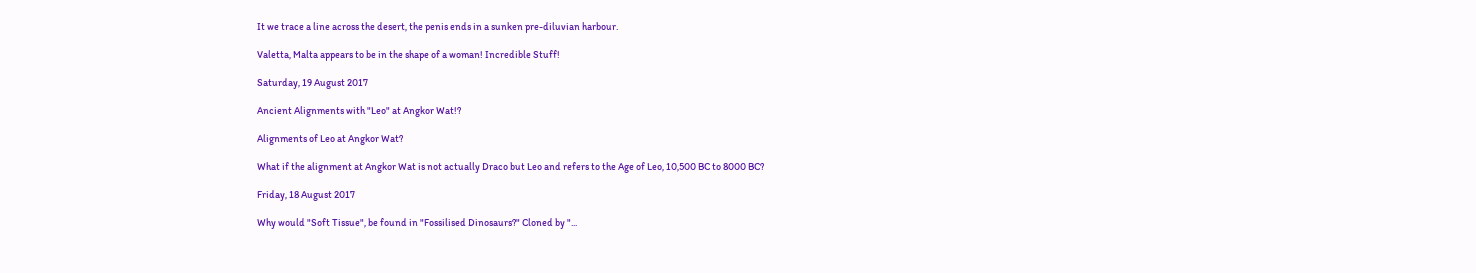It we trace a line across the desert, the penis ends in a sunken pre-diluvian harbour.

Valetta, Malta appears to be in the shape of a woman! Incredible Stuff!

Saturday, 19 August 2017

Ancient Alignments with "Leo" at Angkor Wat!?

Alignments of Leo at Angkor Wat?

What if the alignment at Angkor Wat is not actually Draco but Leo and refers to the Age of Leo, 10,500 BC to 8000 BC?

Friday, 18 August 2017

Why would "Soft Tissue", be found in "Fossilised Dinosaurs?" Cloned by "...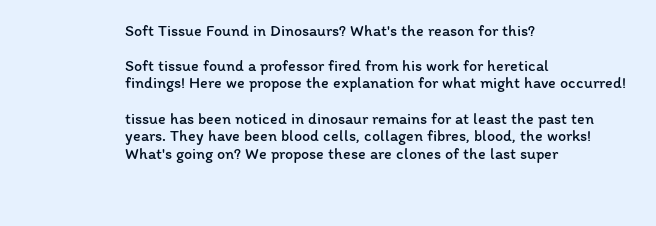Soft Tissue Found in Dinosaurs? What's the reason for this?

Soft tissue found a professor fired from his work for heretical
findings! Here we propose the explanation for what might have occurred!

tissue has been noticed in dinosaur remains for at least the past ten
years. They have been blood cells, collagen fibres, blood, the works!
What's going on? We propose these are clones of the last super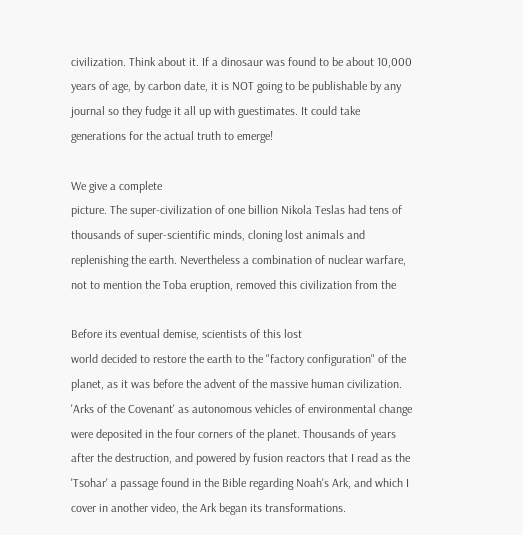civilization. Think about it. If a dinosaur was found to be about 10,000
years of age, by carbon date, it is NOT going to be publishable by any
journal so they fudge it all up with guestimates. It could take
generations for the actual truth to emerge!

We give a complete
picture. The super-civilization of one billion Nikola Teslas had tens of
thousands of super-scientific minds, cloning lost animals and
replenishing the earth. Nevertheless a combination of nuclear warfare,
not to mention the Toba eruption, removed this civilization from the

Before its eventual demise, scientists of this lost
world decided to restore the earth to the "factory configuration" of the
planet, as it was before the advent of the massive human civilization.
'Arks of the Covenant' as autonomous vehicles of environmental change
were deposited in the four corners of the planet. Thousands of years
after the destruction, and powered by fusion reactors that I read as the
'Tsohar' a passage found in the Bible regarding Noah's Ark, and which I
cover in another video, the Ark began its transformations.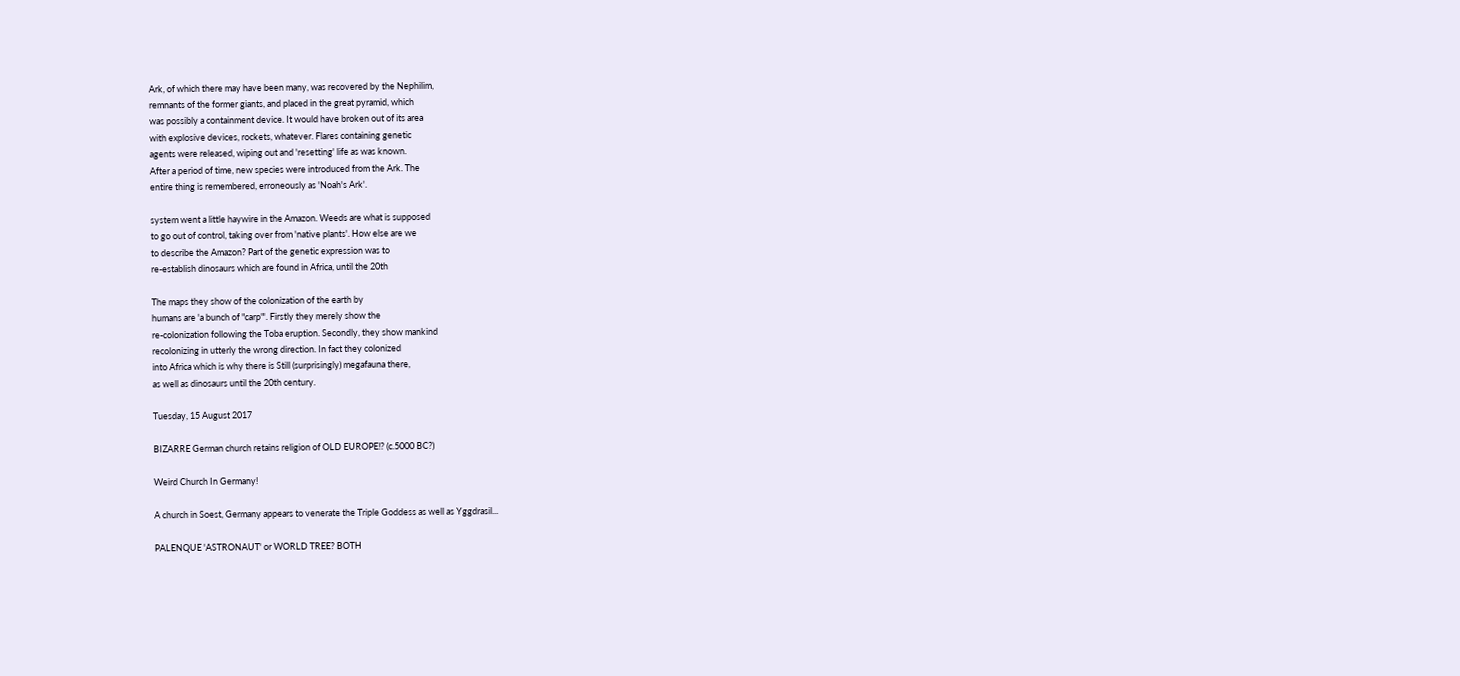Ark, of which there may have been many, was recovered by the Nephilim,
remnants of the former giants, and placed in the great pyramid, which
was possibly a containment device. It would have broken out of its area
with explosive devices, rockets, whatever. Flares containing genetic
agents were released, wiping out and 'resetting' life as was known.
After a period of time, new species were introduced from the Ark. The
entire thing is remembered, erroneously as 'Noah's Ark'.

system went a little haywire in the Amazon. Weeds are what is supposed
to go out of control, taking over from 'native plants'. How else are we
to describe the Amazon? Part of the genetic expression was to
re-establish dinosaurs which are found in Africa, until the 20th

The maps they show of the colonization of the earth by
humans are 'a bunch of "carp"'. Firstly they merely show the
re-colonization following the Toba eruption. Secondly, they show mankind
recolonizing in utterly the wrong direction. In fact they colonized
into Africa which is why there is Still (surprisingly) megafauna there,
as well as dinosaurs until the 20th century.

Tuesday, 15 August 2017

BIZARRE German church retains religion of OLD EUROPE!? (c.5000 BC?)

Weird Church In Germany!

A church in Soest, Germany appears to venerate the Triple Goddess as well as Yggdrasil...

PALENQUE 'ASTRONAUT' or WORLD TREE? BOTH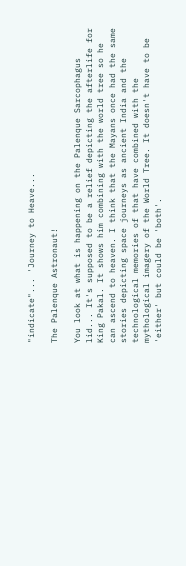"indicate"... 'Journey to Heave...

The Palenque Astronaut!

You look at what is happening on the Palenque Sarcophagus lid... It's supposed to be a relief depicting the afterlife for King Pakal. It shows him combining with the world tree so he can ascend to heaven. I think that the Mayans once had the same stories depicting space journeys as ancient India and the technological memories of that have combined with the mythological imagery of the World Tree. It doesn't have to be 'either' but could be 'both'.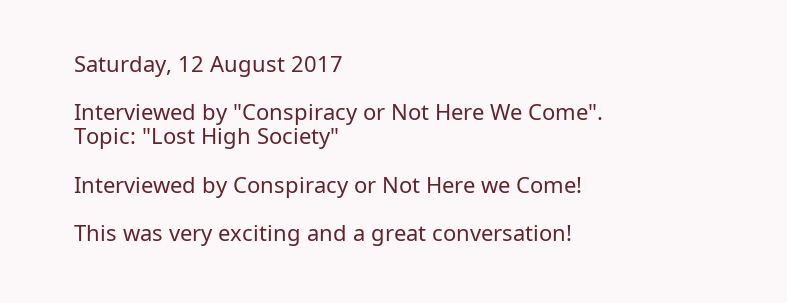Saturday, 12 August 2017

Interviewed by "Conspiracy or Not Here We Come". Topic: "Lost High Society"

Interviewed by Conspiracy or Not Here we Come!

This was very exciting and a great conversation!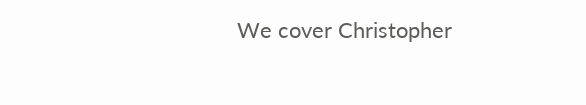We cover Christopher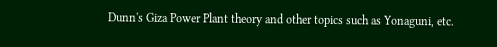Dunn's Giza Power Plant theory and other topics such as Yonaguni, etc.